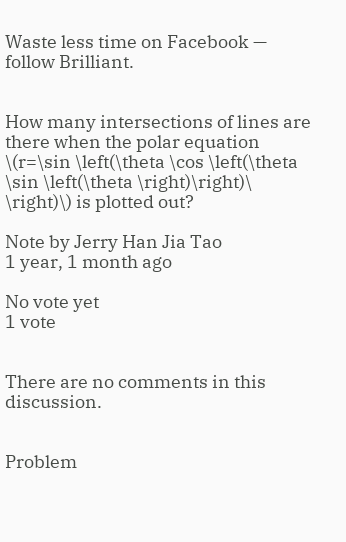Waste less time on Facebook — follow Brilliant.


How many intersections of lines are there when the polar equation \(r=\sin \left(\theta \cos \left(\theta \sin \left(\theta \right)\right)\ \right)\) is plotted out?

Note by Jerry Han Jia Tao
1 year, 1 month ago

No vote yet
1 vote


There are no comments in this discussion.


Problem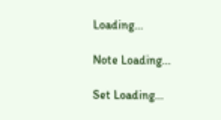Loading...

Note Loading...

Set Loading...